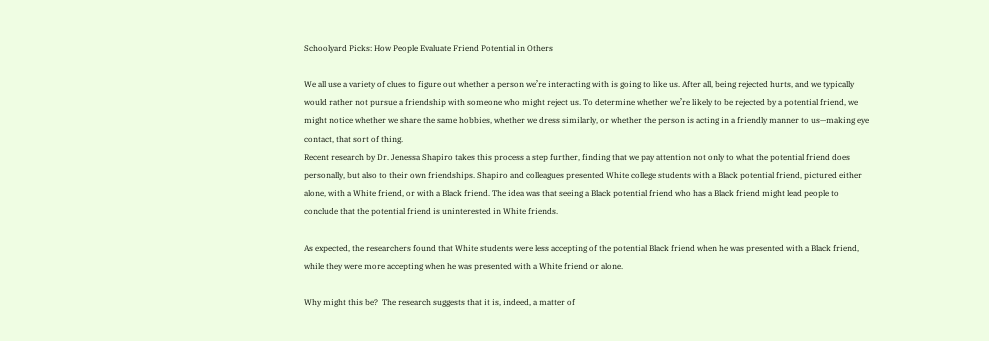Schoolyard Picks: How People Evaluate Friend Potential in Others

We all use a variety of clues to figure out whether a person we’re interacting with is going to like us. After all, being rejected hurts, and we typically would rather not pursue a friendship with someone who might reject us. To determine whether we’re likely to be rejected by a potential friend, we might notice whether we share the same hobbies, whether we dress similarly, or whether the person is acting in a friendly manner to us—making eye contact, that sort of thing.
Recent research by Dr. Jenessa Shapiro takes this process a step further, finding that we pay attention not only to what the potential friend does personally, but also to their own friendships. Shapiro and colleagues presented White college students with a Black potential friend, pictured either alone, with a White friend, or with a Black friend. The idea was that seeing a Black potential friend who has a Black friend might lead people to conclude that the potential friend is uninterested in White friends.

As expected, the researchers found that White students were less accepting of the potential Black friend when he was presented with a Black friend, while they were more accepting when he was presented with a White friend or alone.

Why might this be?  The research suggests that it is, indeed, a matter of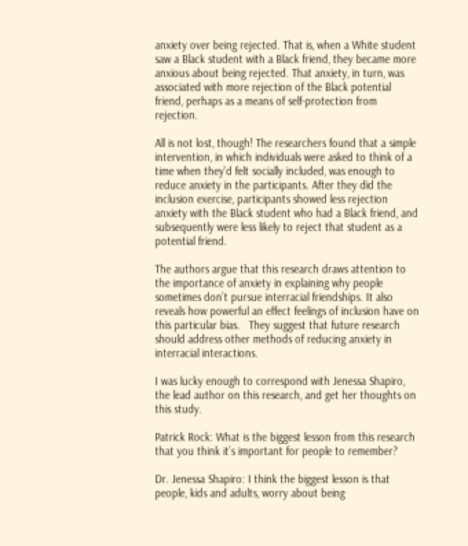anxiety over being rejected. That is, when a White student saw a Black student with a Black friend, they became more anxious about being rejected. That anxiety, in turn, was associated with more rejection of the Black potential friend, perhaps as a means of self-protection from rejection.

All is not lost, though! The researchers found that a simple intervention, in which individuals were asked to think of a time when they’d felt socially included, was enough to reduce anxiety in the participants. After they did the inclusion exercise, participants showed less rejection anxiety with the Black student who had a Black friend, and subsequently were less likely to reject that student as a potential friend.

The authors argue that this research draws attention to the importance of anxiety in explaining why people sometimes don’t pursue interracial friendships. It also reveals how powerful an effect feelings of inclusion have on this particular bias.   They suggest that future research should address other methods of reducing anxiety in interracial interactions.

I was lucky enough to correspond with Jenessa Shapiro, the lead author on this research, and get her thoughts on this study.

Patrick Rock: What is the biggest lesson from this research that you think it’s important for people to remember?

Dr. Jenessa Shapiro: I think the biggest lesson is that people, kids and adults, worry about being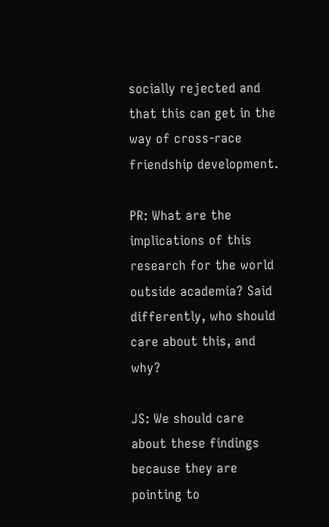socially rejected and that this can get in the way of cross-race friendship development.

PR: What are the implications of this research for the world outside academia? Said differently, who should care about this, and why?

JS: We should care about these findings because they are pointing to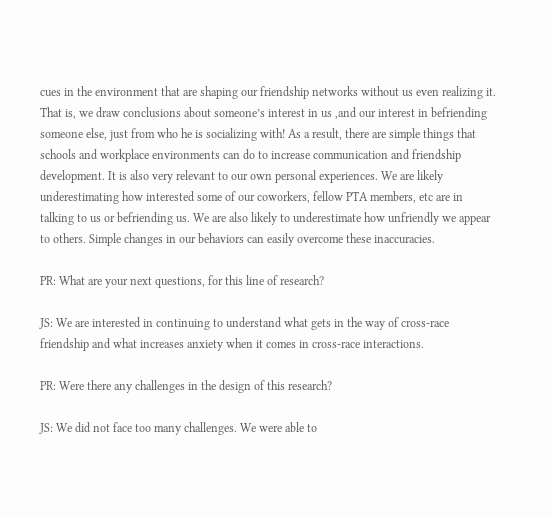cues in the environment that are shaping our friendship networks without us even realizing it. That is, we draw conclusions about someone’s interest in us ,and our interest in befriending someone else, just from who he is socializing with! As a result, there are simple things that schools and workplace environments can do to increase communication and friendship development. It is also very relevant to our own personal experiences. We are likely underestimating how interested some of our coworkers, fellow PTA members, etc are in talking to us or befriending us. We are also likely to underestimate how unfriendly we appear to others. Simple changes in our behaviors can easily overcome these inaccuracies.

PR: What are your next questions, for this line of research?

JS: We are interested in continuing to understand what gets in the way of cross-race friendship and what increases anxiety when it comes in cross-race interactions.

PR: Were there any challenges in the design of this research?

JS: We did not face too many challenges. We were able to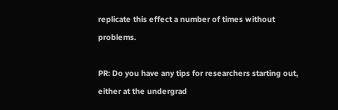replicate this effect a number of times without problems.

PR: Do you have any tips for researchers starting out, either at the undergrad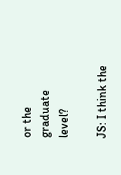or the graduate level?

JS: I think the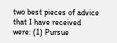two best pieces of advice that I have received were: (1) Pursue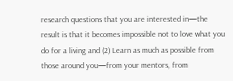research questions that you are interested in—the result is that it becomes impossible not to love what you do for a living and (2) Learn as much as possible from those around you—from your mentors, from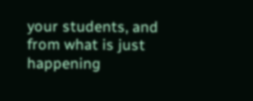your students, and from what is just happening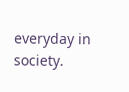everyday in society.